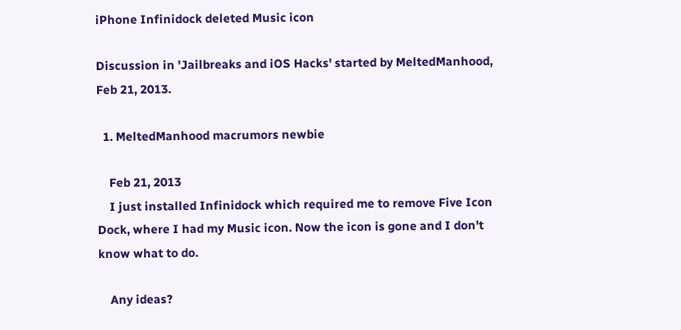iPhone Infinidock deleted Music icon

Discussion in 'Jailbreaks and iOS Hacks' started by MeltedManhood, Feb 21, 2013.

  1. MeltedManhood macrumors newbie

    Feb 21, 2013
    I just installed Infinidock which required me to remove Five Icon Dock, where I had my Music icon. Now the icon is gone and I don't know what to do.

    Any ideas?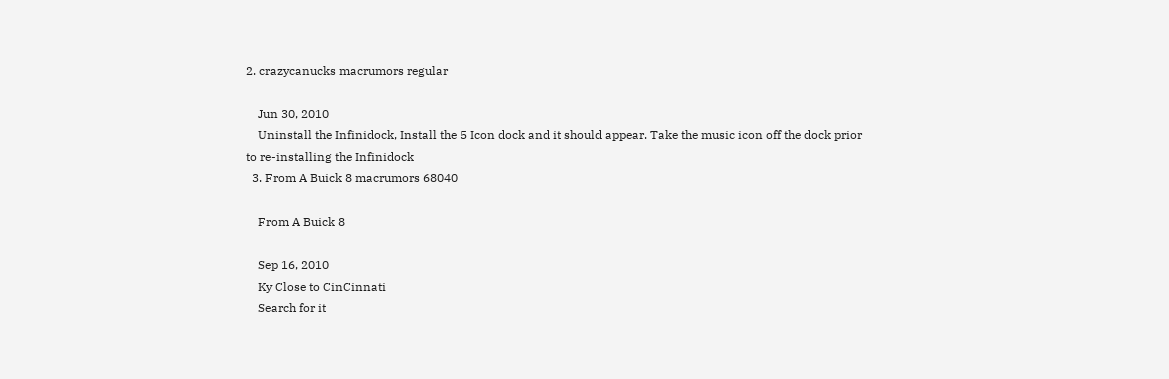2. crazycanucks macrumors regular

    Jun 30, 2010
    Uninstall the Infinidock, Install the 5 Icon dock and it should appear. Take the music icon off the dock prior to re-installing the Infinidock
  3. From A Buick 8 macrumors 68040

    From A Buick 8

    Sep 16, 2010
    Ky Close to CinCinnati
    Search for it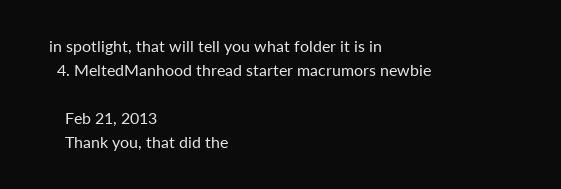in spotlight, that will tell you what folder it is in
  4. MeltedManhood thread starter macrumors newbie

    Feb 21, 2013
    Thank you, that did the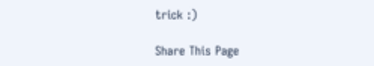trick :)

Share This Page